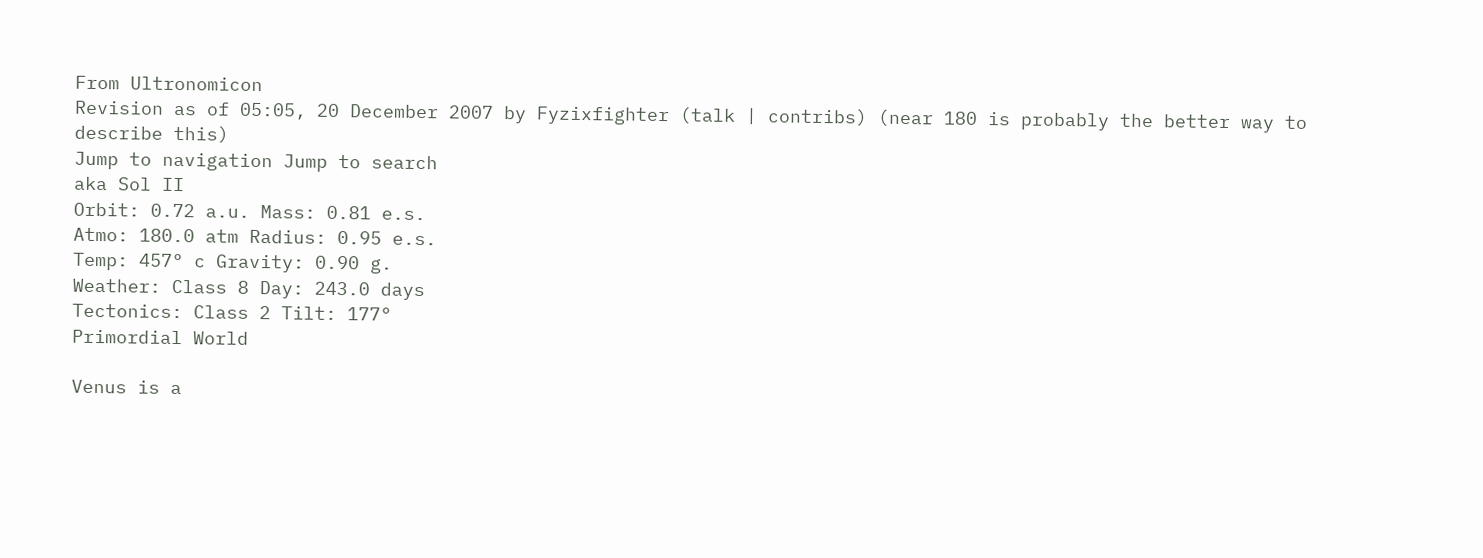From Ultronomicon
Revision as of 05:05, 20 December 2007 by Fyzixfighter (talk | contribs) (near 180 is probably the better way to describe this)
Jump to navigation Jump to search
aka Sol II
Orbit: 0.72 a.u. Mass: 0.81 e.s.
Atmo: 180.0 atm Radius: 0.95 e.s.
Temp: 457° c Gravity: 0.90 g.
Weather: Class 8 Day: 243.0 days
Tectonics: Class 2 Tilt: 177°
Primordial World

Venus is a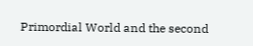Primordial World and the second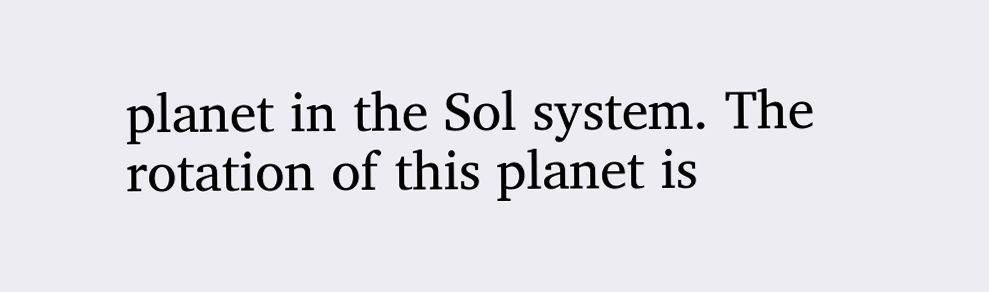planet in the Sol system. The rotation of this planet is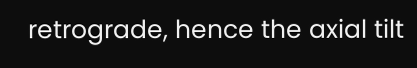retrograde, hence the axial tilt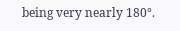being very nearly 180°.